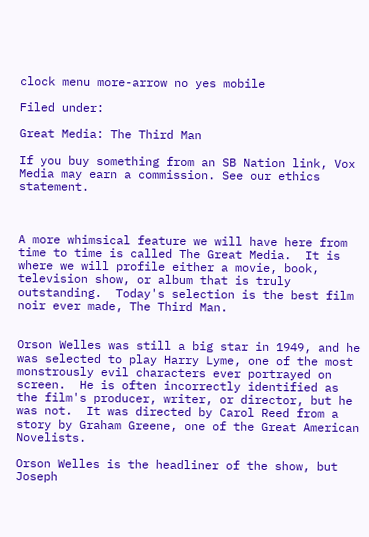clock menu more-arrow no yes mobile

Filed under:

Great Media: The Third Man

If you buy something from an SB Nation link, Vox Media may earn a commission. See our ethics statement.



A more whimsical feature we will have here from time to time is called The Great Media.  It is where we will profile either a movie, book, television show, or album that is truly outstanding.  Today's selection is the best film noir ever made, The Third Man.


Orson Welles was still a big star in 1949, and he was selected to play Harry Lyme, one of the most monstrously evil characters ever portrayed on screen.  He is often incorrectly identified as the film's producer, writer, or director, but he was not.  It was directed by Carol Reed from a story by Graham Greene, one of the Great American Novelists.

Orson Welles is the headliner of the show, but Joseph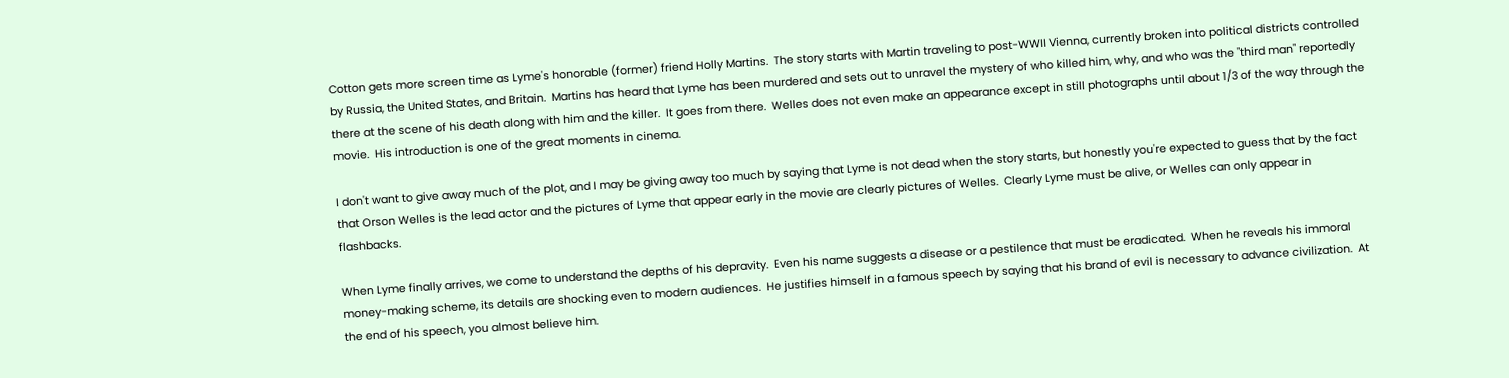Cotton gets more screen time as Lyme's honorable (former) friend Holly Martins.  The story starts with Martin traveling to post-WWII Vienna, currently broken into political districts controlled by Russia, the United States, and Britain.  Martins has heard that Lyme has been murdered and sets out to unravel the mystery of who killed him, why, and who was the "third man" reportedly there at the scene of his death along with him and the killer.  It goes from there.  Welles does not even make an appearance except in still photographs until about 1/3 of the way through the movie.  His introduction is one of the great moments in cinema.

I don't want to give away much of the plot, and I may be giving away too much by saying that Lyme is not dead when the story starts, but honestly you're expected to guess that by the fact that Orson Welles is the lead actor and the pictures of Lyme that appear early in the movie are clearly pictures of Welles.  Clearly Lyme must be alive, or Welles can only appear in flashbacks.

When Lyme finally arrives, we come to understand the depths of his depravity.  Even his name suggests a disease or a pestilence that must be eradicated.  When he reveals his immoral money-making scheme, its details are shocking even to modern audiences.  He justifies himself in a famous speech by saying that his brand of evil is necessary to advance civilization.  At the end of his speech, you almost believe him.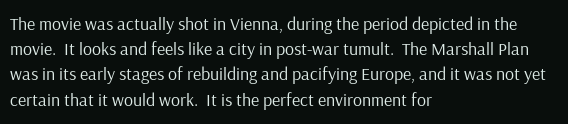The movie was actually shot in Vienna, during the period depicted in the movie.  It looks and feels like a city in post-war tumult.  The Marshall Plan was in its early stages of rebuilding and pacifying Europe, and it was not yet certain that it would work.  It is the perfect environment for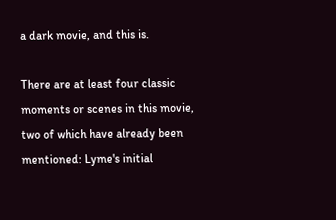a dark movie, and this is.

There are at least four classic moments or scenes in this movie, two of which have already been mentioned: Lyme's initial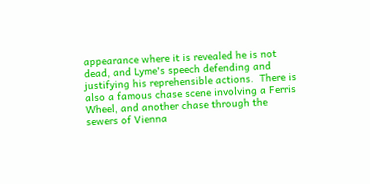appearance where it is revealed he is not dead, and Lyme's speech defending and justifying his reprehensible actions.  There is also a famous chase scene involving a Ferris Wheel, and another chase through the sewers of Vienna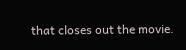that closes out the movie.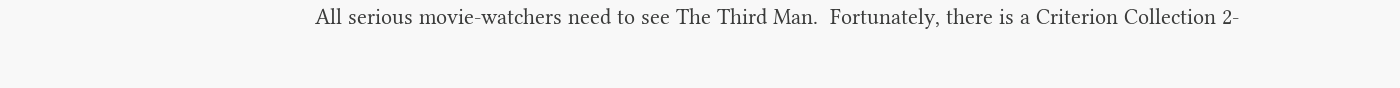All serious movie-watchers need to see The Third Man.  Fortunately, there is a Criterion Collection 2-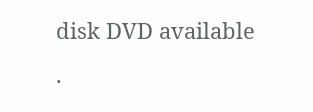disk DVD available .